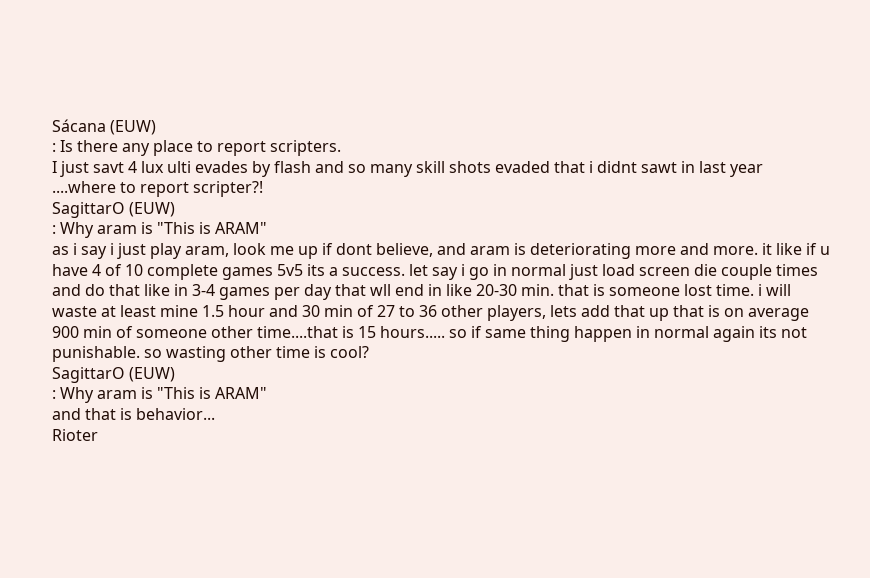Sácana (EUW)
: Is there any place to report scripters.
I just savt 4 lux ulti evades by flash and so many skill shots evaded that i didnt sawt in last year ....where to report scripter?!
SagittarO (EUW)
: Why aram is "This is ARAM"
as i say i just play aram, look me up if dont believe, and aram is deteriorating more and more. it like if u have 4 of 10 complete games 5v5 its a success. let say i go in normal just load screen die couple times and do that like in 3-4 games per day that wll end in like 20-30 min. that is someone lost time. i will waste at least mine 1.5 hour and 30 min of 27 to 36 other players, lets add that up that is on average 900 min of someone other time....that is 15 hours..... so if same thing happen in normal again its not punishable. so wasting other time is cool?
SagittarO (EUW)
: Why aram is "This is ARAM"
and that is behavior...
Rioter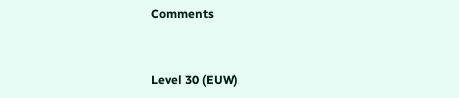Comments


Level 30 (EUW)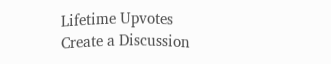Lifetime Upvotes
Create a Discussion